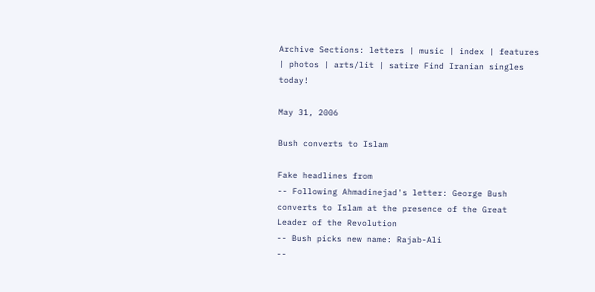Archive Sections: letters | music | index | features | photos | arts/lit | satire Find Iranian singles today!

May 31, 2006

Bush converts to Islam

Fake headlines from
-- Following Ahmadinejad's letter: George Bush converts to Islam at the presence of the Great Leader of the Revolution
-- Bush picks new name: Rajab-Ali
--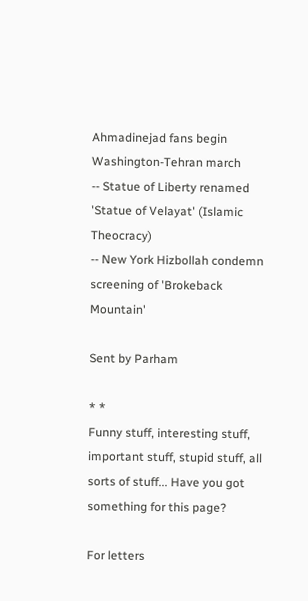Ahmadinejad fans begin Washington-Tehran march
-- Statue of Liberty renamed 'Statue of Velayat' (Islamic Theocracy)
-- New York Hizbollah condemn screening of 'Brokeback Mountain'

Sent by Parham

* *
Funny stuff, interesting stuff, important stuff, stupid stuff, all sorts of stuff... Have you got something for this page?

For letters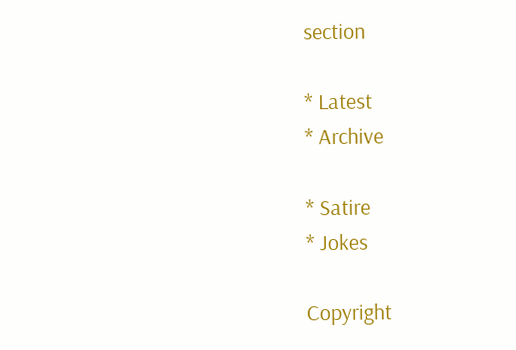section

* Latest
* Archive

* Satire
* Jokes

Copyright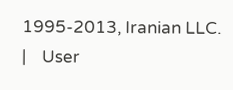1995-2013, Iranian LLC.   |    User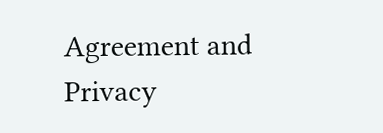Agreement and Privacy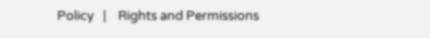Policy   |    Rights and Permissions